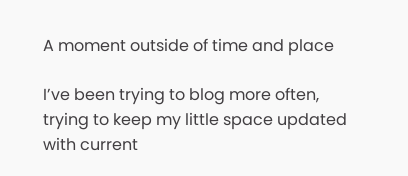A moment outside of time and place

I’ve been trying to blog more often, trying to keep my little space updated with current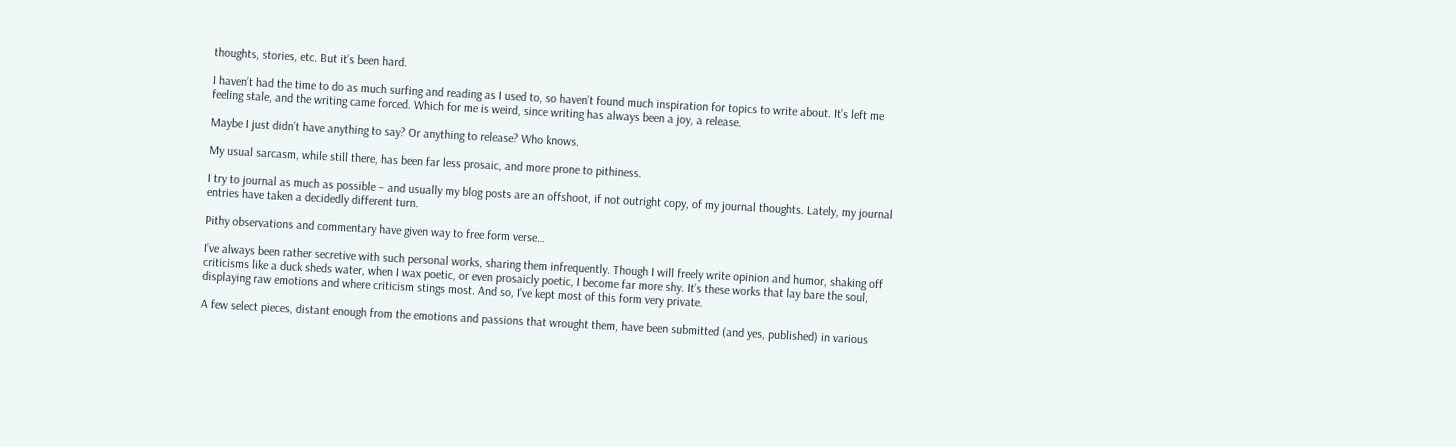thoughts, stories, etc. But it’s been hard.

I haven’t had the time to do as much surfing and reading as I used to, so haven’t found much inspiration for topics to write about. It’s left me feeling stale, and the writing came forced. Which for me is weird, since writing has always been a joy, a release.

Maybe I just didn’t have anything to say? Or anything to release? Who knows.

My usual sarcasm, while still there, has been far less prosaic, and more prone to pithiness.

I try to journal as much as possible – and usually my blog posts are an offshoot, if not outright copy, of my journal thoughts. Lately, my journal entries have taken a decidedly different turn.

Pithy observations and commentary have given way to free form verse…

I’ve always been rather secretive with such personal works, sharing them infrequently. Though I will freely write opinion and humor, shaking off criticisms like a duck sheds water, when I wax poetic, or even prosaicly poetic, I become far more shy. It’s these works that lay bare the soul, displaying raw emotions and where criticism stings most. And so, I’ve kept most of this form very private.

A few select pieces, distant enough from the emotions and passions that wrought them, have been submitted (and yes, published) in various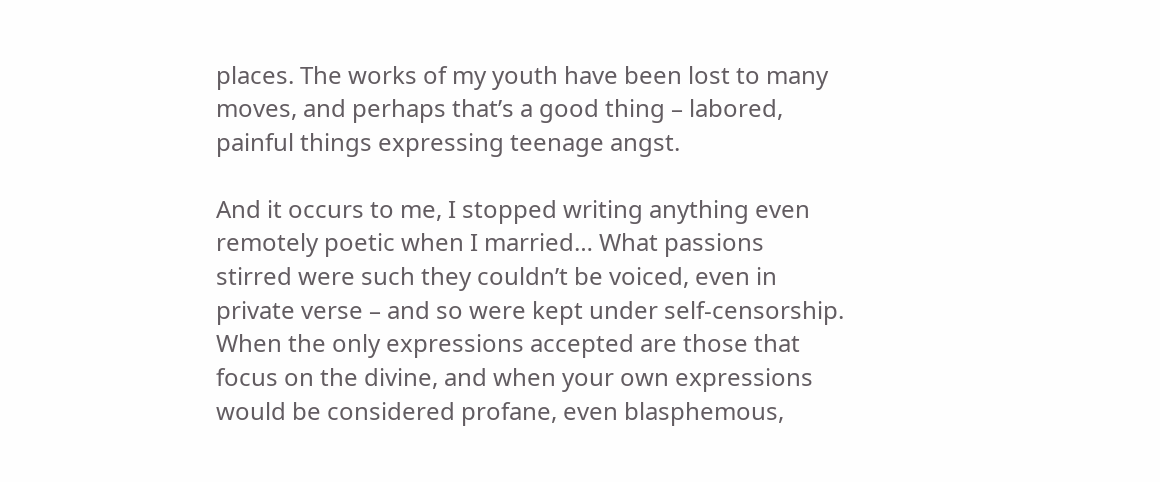places. The works of my youth have been lost to many moves, and perhaps that’s a good thing – labored, painful things expressing teenage angst.

And it occurs to me, I stopped writing anything even remotely poetic when I married… What passions stirred were such they couldn’t be voiced, even in private verse – and so were kept under self-censorship. When the only expressions accepted are those that focus on the divine, and when your own expressions would be considered profane, even blasphemous,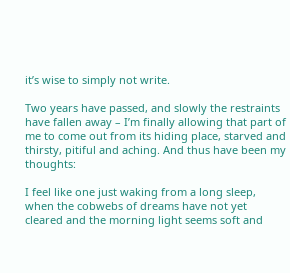it’s wise to simply not write.

Two years have passed, and slowly the restraints have fallen away – I’m finally allowing that part of me to come out from its hiding place, starved and thirsty, pitiful and aching. And thus have been my thoughts:

I feel like one just waking from a long sleep, when the cobwebs of dreams have not yet cleared and the morning light seems soft and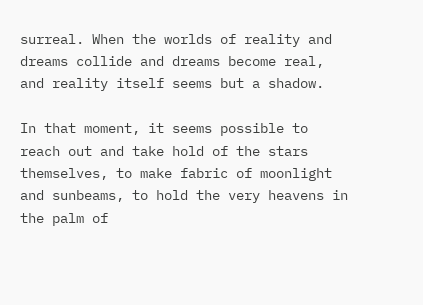surreal. When the worlds of reality and dreams collide and dreams become real, and reality itself seems but a shadow.

In that moment, it seems possible to reach out and take hold of the stars themselves, to make fabric of moonlight and sunbeams, to hold the very heavens in the palm of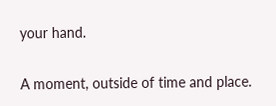your hand.

A moment, outside of time and place.